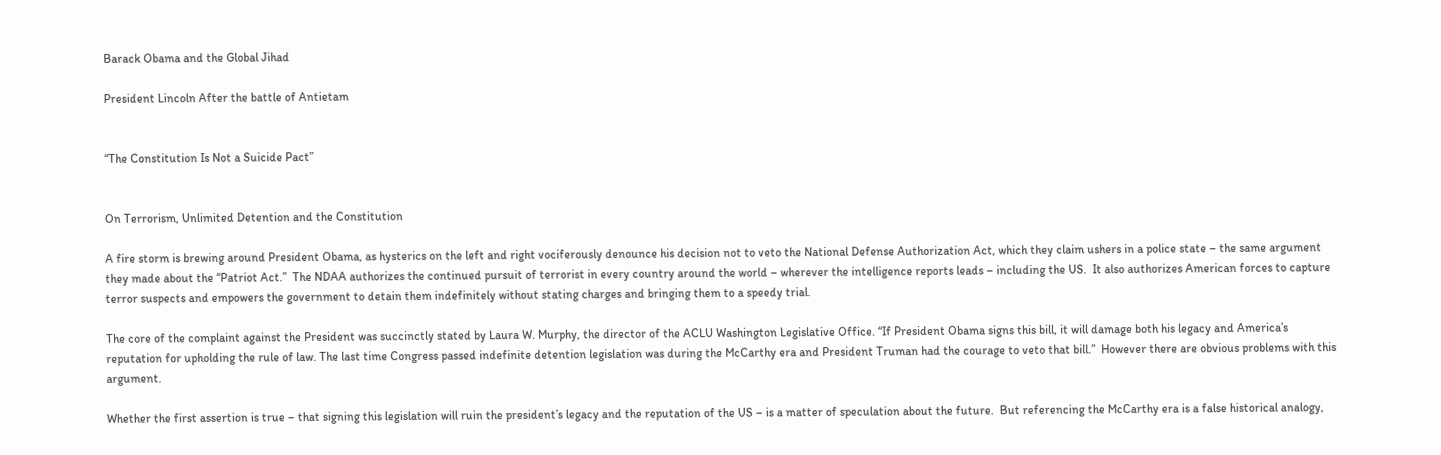Barack Obama and the Global Jihad

President Lincoln After the battle of Antietam


“The Constitution Is Not a Suicide Pact”


On Terrorism, Unlimited Detention and the Constitution

A fire storm is brewing around President Obama, as hysterics on the left and right vociferously denounce his decision not to veto the National Defense Authorization Act, which they claim ushers in a police state – the same argument they made about the “Patriot Act.”  The NDAA authorizes the continued pursuit of terrorist in every country around the world – wherever the intelligence reports leads – including the US.  It also authorizes American forces to capture terror suspects and empowers the government to detain them indefinitely without stating charges and bringing them to a speedy trial.

The core of the complaint against the President was succinctly stated by Laura W. Murphy, the director of the ACLU Washington Legislative Office. “If President Obama signs this bill, it will damage both his legacy and America’s reputation for upholding the rule of law. The last time Congress passed indefinite detention legislation was during the McCarthy era and President Truman had the courage to veto that bill.”  However there are obvious problems with this argument.

Whether the first assertion is true – that signing this legislation will ruin the president’s legacy and the reputation of the US – is a matter of speculation about the future.  But referencing the McCarthy era is a false historical analogy,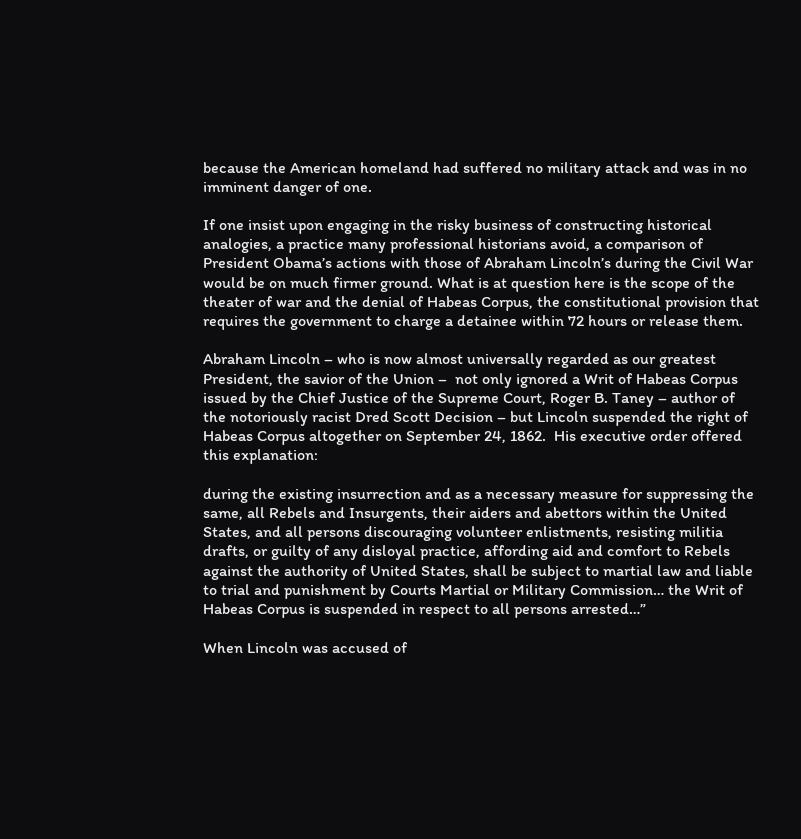because the American homeland had suffered no military attack and was in no imminent danger of one.

If one insist upon engaging in the risky business of constructing historical analogies, a practice many professional historians avoid, a comparison of President Obama’s actions with those of Abraham Lincoln’s during the Civil War would be on much firmer ground. What is at question here is the scope of the theater of war and the denial of Habeas Corpus, the constitutional provision that requires the government to charge a detainee within 72 hours or release them.

Abraham Lincoln – who is now almost universally regarded as our greatest President, the savior of the Union –  not only ignored a Writ of Habeas Corpus  issued by the Chief Justice of the Supreme Court, Roger B. Taney – author of the notoriously racist Dred Scott Decision – but Lincoln suspended the right of Habeas Corpus altogether on September 24, 1862.  His executive order offered this explanation:

during the existing insurrection and as a necessary measure for suppressing the same, all Rebels and Insurgents, their aiders and abettors within the United States, and all persons discouraging volunteer enlistments, resisting militia drafts, or guilty of any disloyal practice, affording aid and comfort to Rebels against the authority of United States, shall be subject to martial law and liable to trial and punishment by Courts Martial or Military Commission… the Writ of Habeas Corpus is suspended in respect to all persons arrested…”

When Lincoln was accused of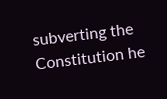subverting the Constitution he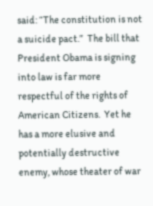said: “The constitution is not a suicide pact.”  The bill that President Obama is signing into law is far more respectful of the rights of American Citizens.  Yet he has a more elusive and potentially destructive enemy, whose theater of war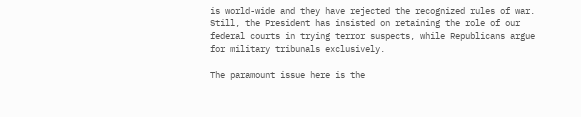is world-wide and they have rejected the recognized rules of war.  Still, the President has insisted on retaining the role of our federal courts in trying terror suspects, while Republicans argue for military tribunals exclusively.

The paramount issue here is the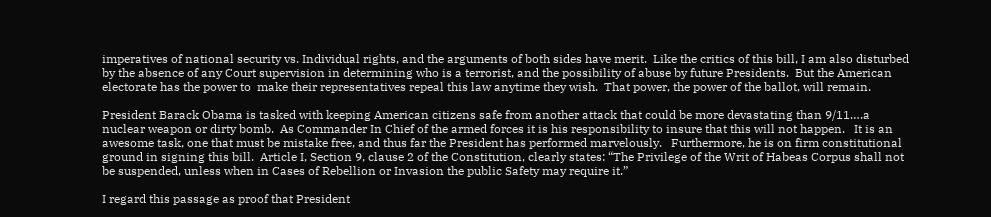imperatives of national security vs. Individual rights, and the arguments of both sides have merit.  Like the critics of this bill, I am also disturbed by the absence of any Court supervision in determining who is a terrorist, and the possibility of abuse by future Presidents.  But the American electorate has the power to  make their representatives repeal this law anytime they wish.  That power, the power of the ballot, will remain.

President Barack Obama is tasked with keeping American citizens safe from another attack that could be more devastating than 9/11….a nuclear weapon or dirty bomb.  As Commander In Chief of the armed forces it is his responsibility to insure that this will not happen.   It is an awesome task, one that must be mistake free, and thus far the President has performed marvelously.   Furthermore, he is on firm constitutional ground in signing this bill.  Article I, Section 9, clause 2 of the Constitution, clearly states: “The Privilege of the Writ of Habeas Corpus shall not be suspended, unless when in Cases of Rebellion or Invasion the public Safety may require it.”

I regard this passage as proof that President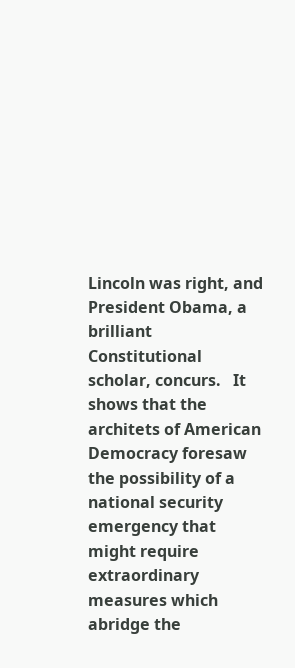Lincoln was right, and President Obama, a brilliant Constitutional scholar, concurs.   It shows that the architets of American Democracy foresaw the possibility of a national security emergency that might require extraordinary measures which abridge the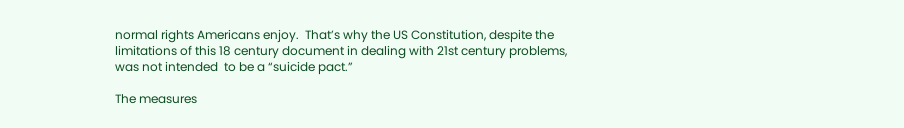normal rights Americans enjoy.  That’s why the US Constitution, despite the limitations of this 18 century document in dealing with 21st century problems, was not intended  to be a “suicide pact.”

The measures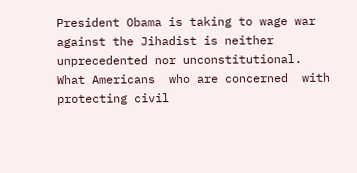President Obama is taking to wage war against the Jihadist is neither unprecedented nor unconstitutional.  What Americans  who are concerned  with protecting civil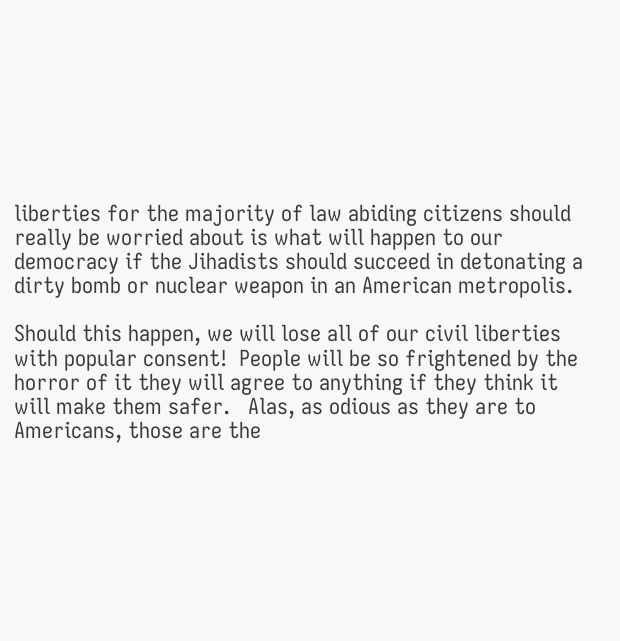liberties for the majority of law abiding citizens should really be worried about is what will happen to our democracy if the Jihadists should succeed in detonating a dirty bomb or nuclear weapon in an American metropolis.

Should this happen, we will lose all of our civil liberties with popular consent!  People will be so frightened by the horror of it they will agree to anything if they think it will make them safer.   Alas, as odious as they are to Americans, those are the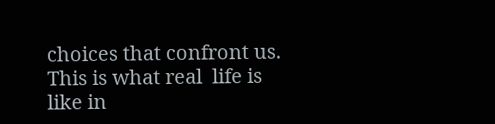choices that confront us. This is what real  life is like in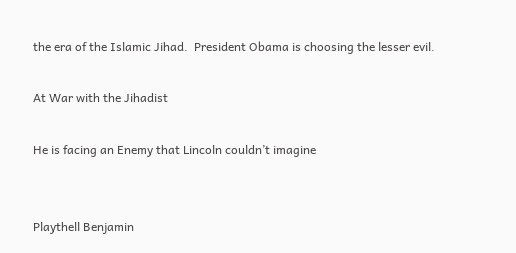the era of the Islamic Jihad.  President Obama is choosing the lesser evil.

At War with the Jihadist

He is facing an Enemy that Lincoln couldn’t imagine


Playthell Benjamin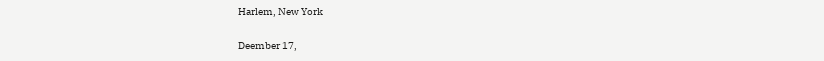Harlem, New York

Deember 17,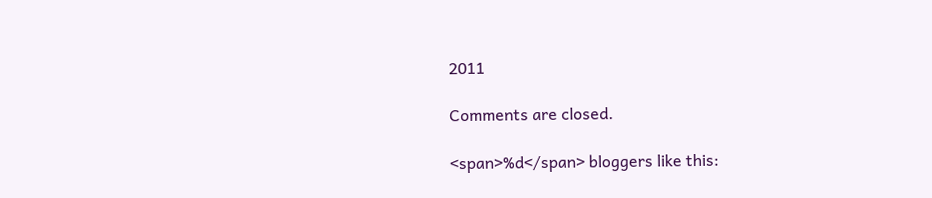2011

Comments are closed.

<span>%d</span> bloggers like this: